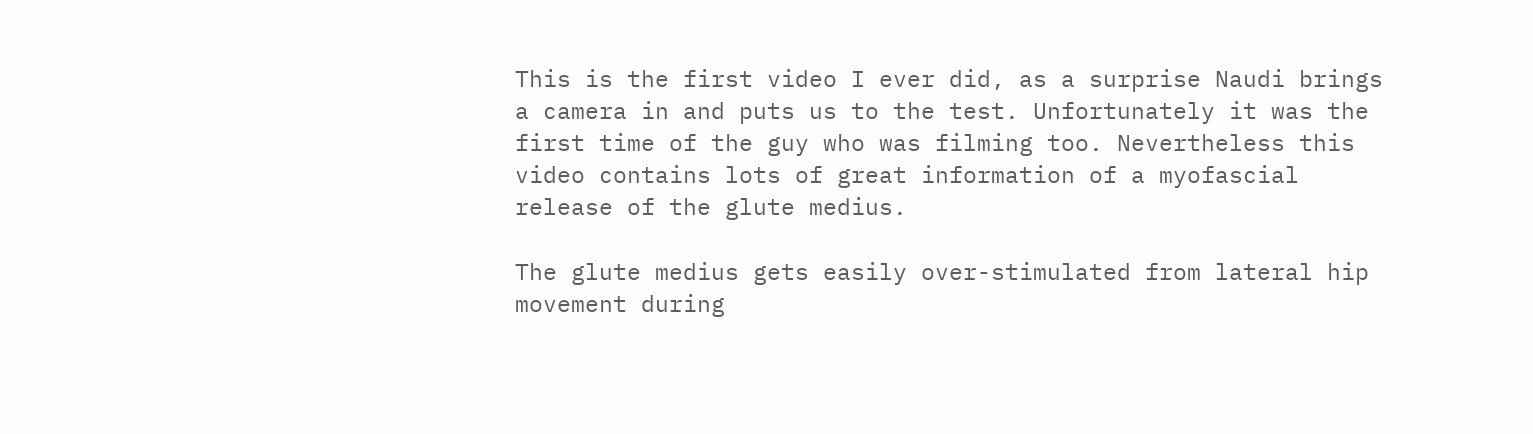This is the first video I ever did, as a surprise Naudi brings a camera in and puts us to the test. Unfortunately it was the first time of the guy who was filming too. Nevertheless this video contains lots of great information of a myofascial release of the glute medius.

The glute medius gets easily over-stimulated from lateral hip movement during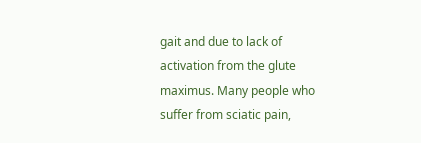gait and due to lack of activation from the glute maximus. Many people who suffer from sciatic pain,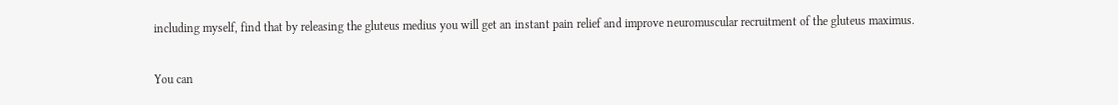including myself, find that by releasing the gluteus medius you will get an instant pain relief and improve neuromuscular recruitment of the gluteus maximus.

You can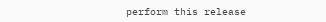perform this release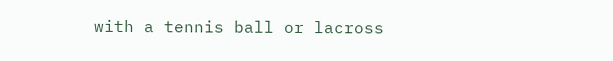with a tennis ball or lacross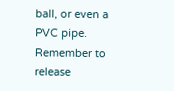ball, or even a PVC pipe. Remember to release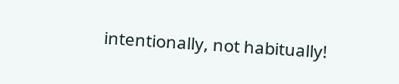intentionally, not habitually!